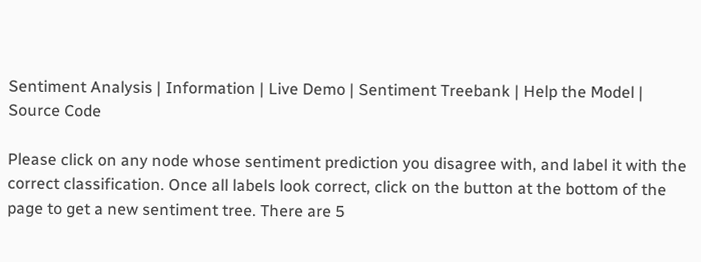Sentiment Analysis | Information | Live Demo | Sentiment Treebank | Help the Model | Source Code

Please click on any node whose sentiment prediction you disagree with, and label it with the correct classification. Once all labels look correct, click on the button at the bottom of the page to get a new sentiment tree. There are 5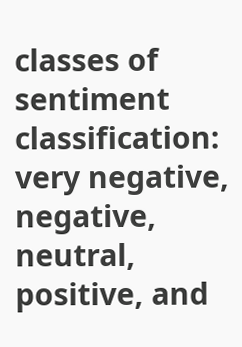classes of sentiment classification: very negative, negative, neutral, positive, and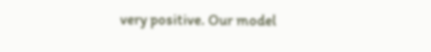very positive. Our model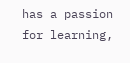has a passion for learning,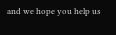and we hope you help us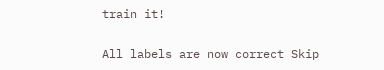train it!

All labels are now correct Skip